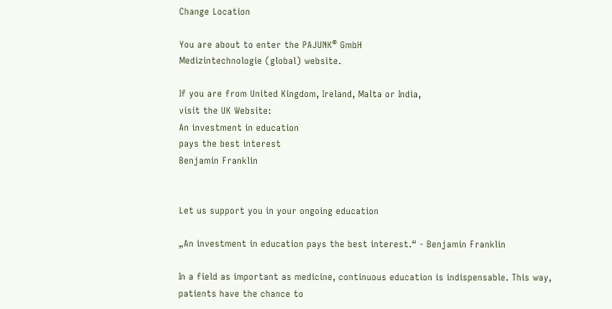Change Location

You are about to enter the PAJUNK® GmbH
Medizintechnologie (global) website.

If you are from United Kingdom, Ireland, Malta or India,
visit the UK Website:
An investment in education
pays the best interest
Benjamin Franklin


Let us support you in your ongoing education

„An investment in education pays the best interest.“ - Benjamin Franklin

In a field as important as medicine, continuous education is indispensable. This way, patients have the chance to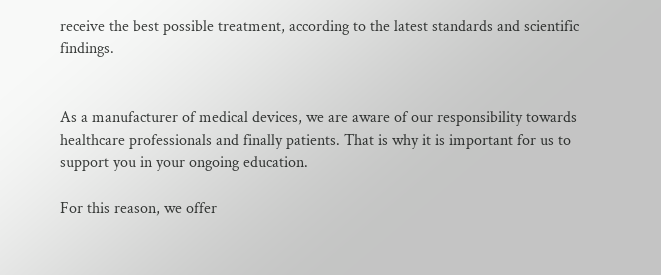receive the best possible treatment, according to the latest standards and scientific findings.


As a manufacturer of medical devices, we are aware of our responsibility towards healthcare professionals and finally patients. That is why it is important for us to support you in your ongoing education.

For this reason, we offer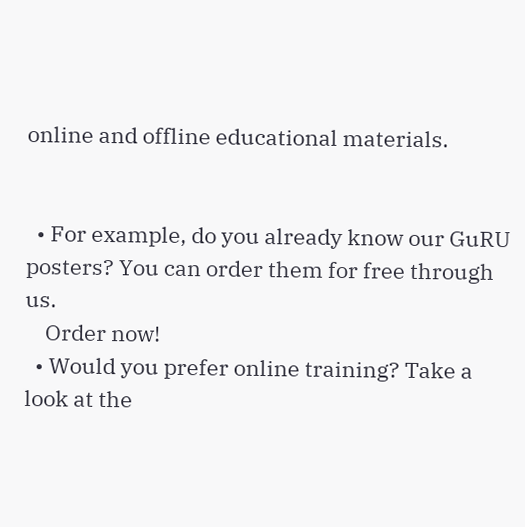online and offline educational materials.


  • For example, do you already know our GuRU posters? You can order them for free through us.
    Order now!
  • Would you prefer online training? Take a look at the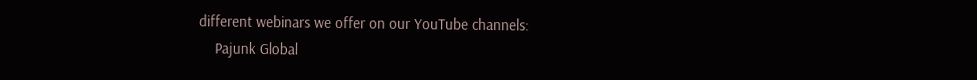different webinars we offer on our YouTube channels:
    Pajunk Global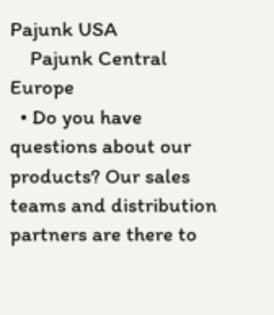Pajunk USA
    Pajunk Central Europe
  • Do you have questions about our products? Our sales teams and distribution partners are there to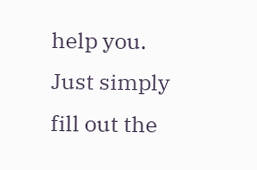help you. Just simply fill out the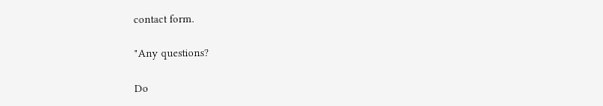contact form.

"Any questions?

Do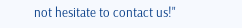not hesitate to contact us!"